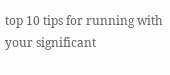top 10 tips for running with your significant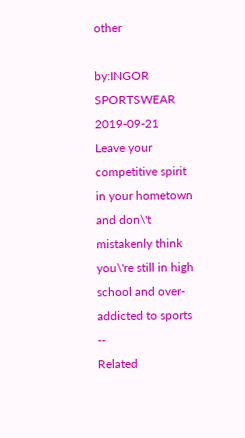other

by:INGOR SPORTSWEAR     2019-09-21
Leave your competitive spirit in your hometown and don\'t mistakenly think you\'re still in high school and over-addicted to sports --
Related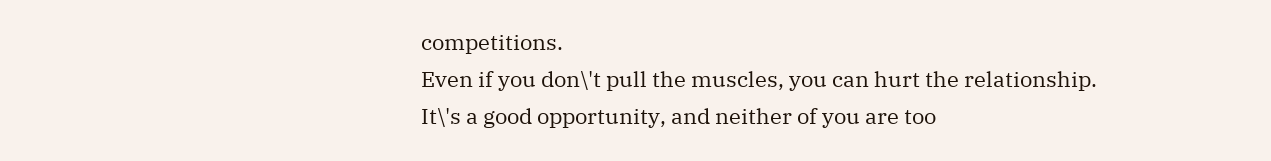competitions.
Even if you don\'t pull the muscles, you can hurt the relationship.
It\'s a good opportunity, and neither of you are too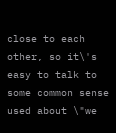close to each other, so it\'s easy to talk to some common sense used about \"we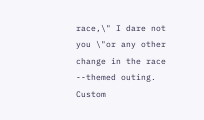race,\" I dare not you \"or any other change in the race --themed outing.
Custom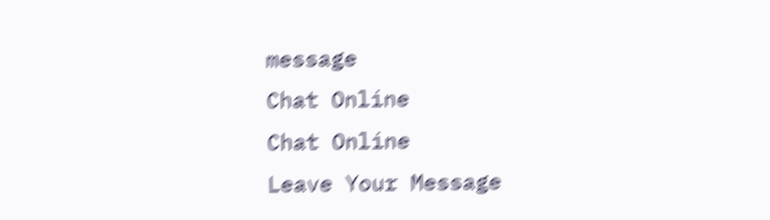message
Chat Online
Chat Online
Leave Your Message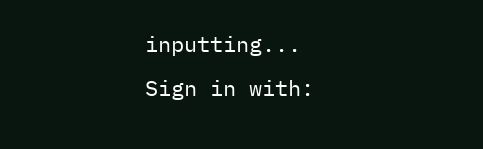inputting...
Sign in with: